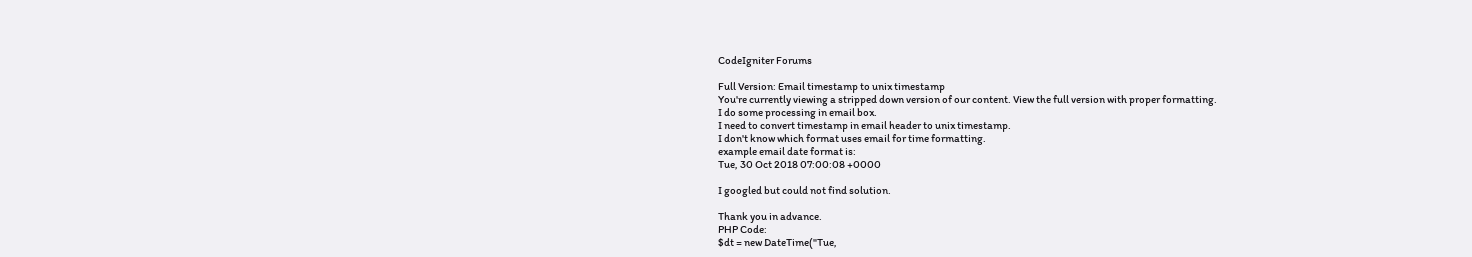CodeIgniter Forums

Full Version: Email timestamp to unix timestamp
You're currently viewing a stripped down version of our content. View the full version with proper formatting.
I do some processing in email box.
I need to convert timestamp in email header to unix timestamp.
I don't know which format uses email for time formatting.
example email date format is:
Tue, 30 Oct 2018 07:00:08 +0000

I googled but could not find solution.

Thank you in advance.
PHP Code:
$dt = new DateTime("Tue,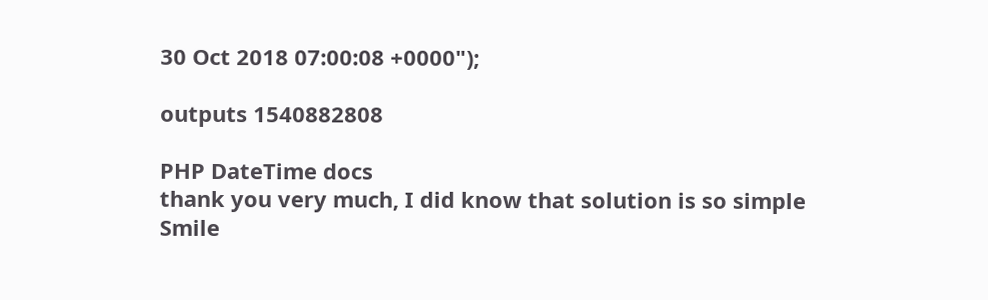30 Oct 2018 07:00:08 +0000");

outputs 1540882808

PHP DateTime docs
thank you very much, I did know that solution is so simple Smile